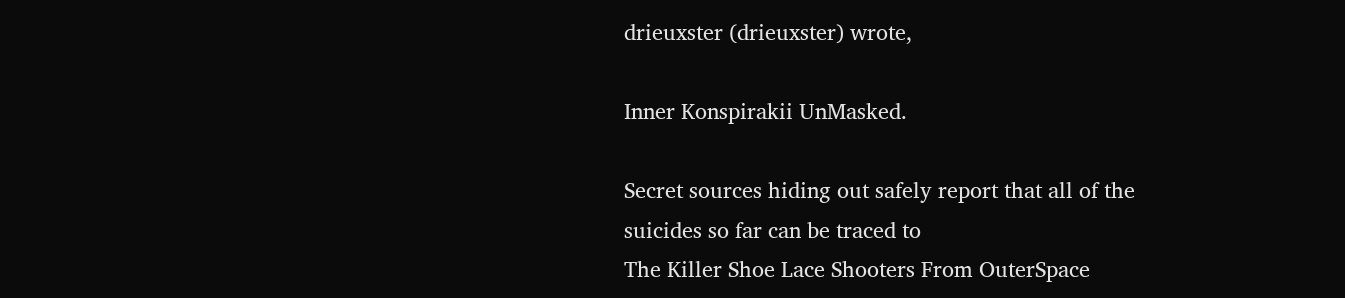drieuxster (drieuxster) wrote,

Inner Konspirakii UnMasked.

Secret sources hiding out safely report that all of the suicides so far can be traced to
The Killer Shoe Lace Shooters From OuterSpace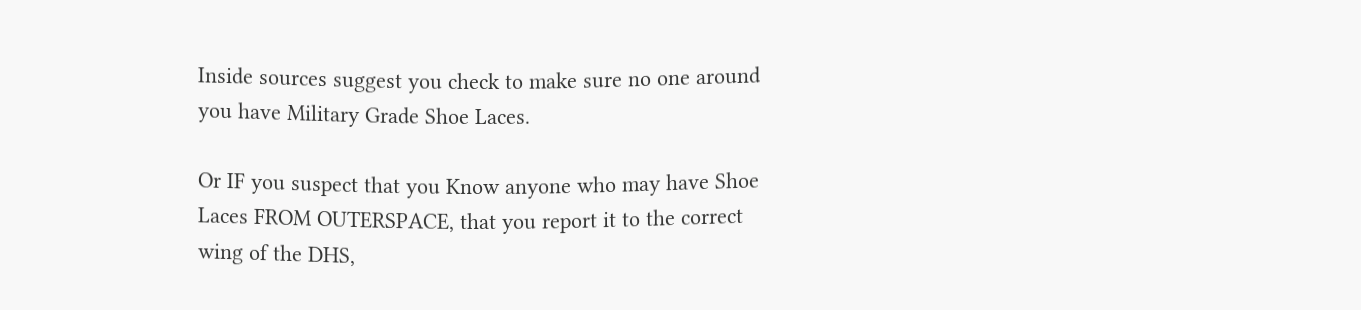Inside sources suggest you check to make sure no one around you have Military Grade Shoe Laces.

Or IF you suspect that you Know anyone who may have Shoe Laces FROM OUTERSPACE, that you report it to the correct wing of the DHS,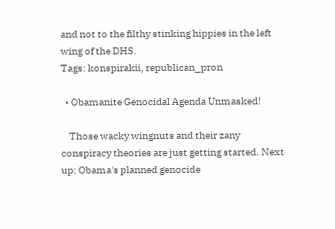and not to the filthy stinking hippies in the left wing of the DHS.
Tags: konspirakii, republican_pron

  • Obamanite Genocidal Agenda Unmasked!

    Those wacky wingnuts and their zany conspiracy theories are just getting started. Next up: Obama's planned genocide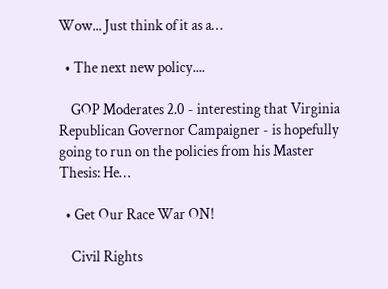Wow... Just think of it as a…

  • The next new policy....

    GOP Moderates 2.0 - interesting that Virginia Republican Governor Campaigner - is hopefully going to run on the policies from his Master Thesis: He…

  • Get Our Race War ON!

    Civil Rights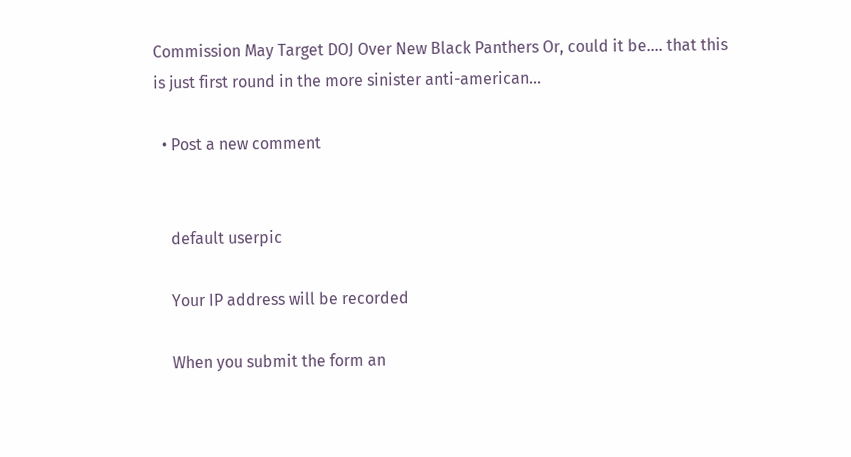Commission May Target DOJ Over New Black Panthers Or, could it be.... that this is just first round in the more sinister anti-american…

  • Post a new comment


    default userpic

    Your IP address will be recorded

    When you submit the form an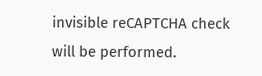invisible reCAPTCHA check will be performed.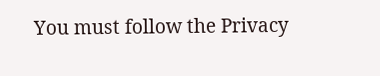You must follow the Privacy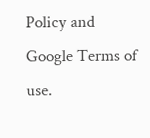Policy and Google Terms of use.